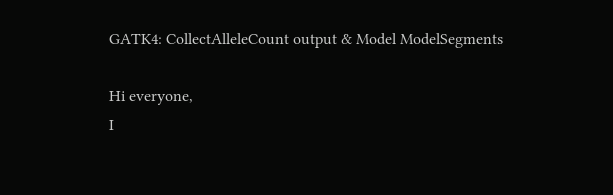GATK4: CollectAlleleCount output & Model ModelSegments

Hi everyone,
I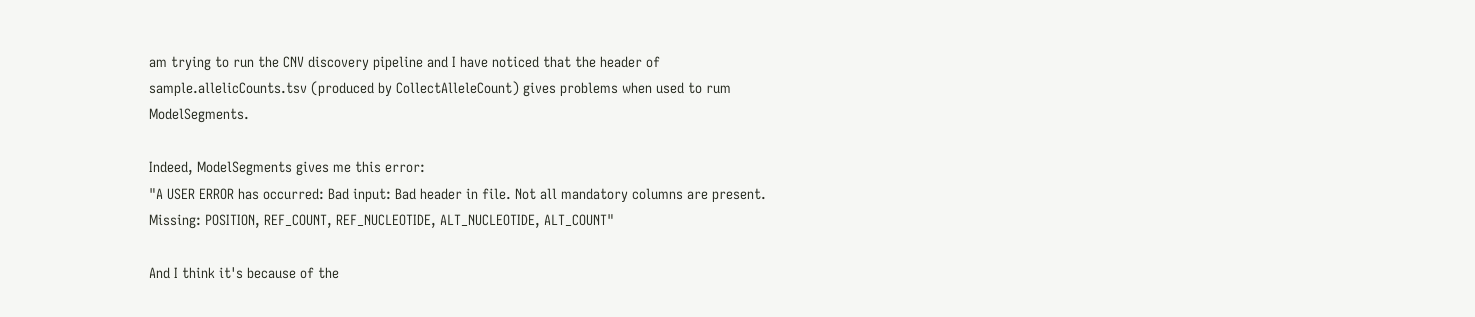am trying to run the CNV discovery pipeline and I have noticed that the header of sample.allelicCounts.tsv (produced by CollectAlleleCount) gives problems when used to rum ModelSegments.

Indeed, ModelSegments gives me this error:
"A USER ERROR has occurred: Bad input: Bad header in file. Not all mandatory columns are present. Missing: POSITION, REF_COUNT, REF_NUCLEOTIDE, ALT_NUCLEOTIDE, ALT_COUNT"

And I think it's because of the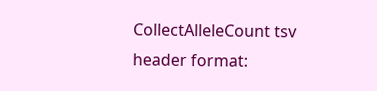CollectAlleleCount tsv header format: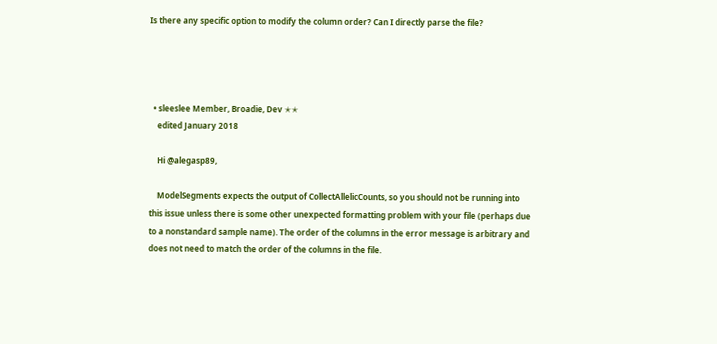Is there any specific option to modify the column order? Can I directly parse the file?




  • sleeslee Member, Broadie, Dev ✭✭
    edited January 2018

    Hi @alegasp89,

    ModelSegments expects the output of CollectAllelicCounts, so you should not be running into this issue unless there is some other unexpected formatting problem with your file (perhaps due to a nonstandard sample name). The order of the columns in the error message is arbitrary and does not need to match the order of the columns in the file.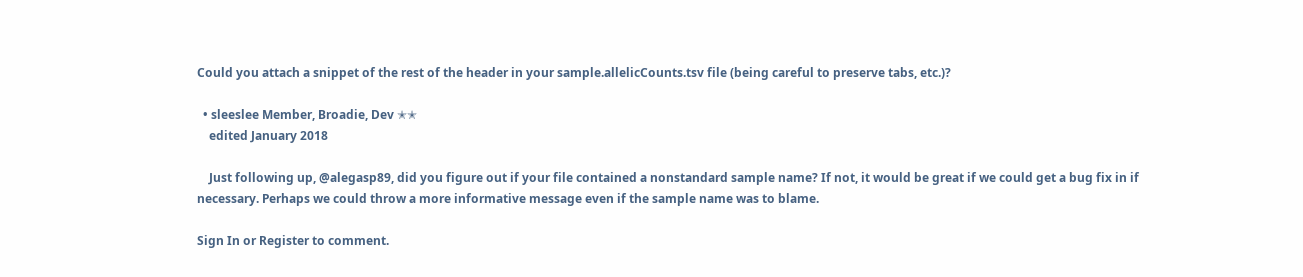Could you attach a snippet of the rest of the header in your sample.allelicCounts.tsv file (being careful to preserve tabs, etc.)?

  • sleeslee Member, Broadie, Dev ✭✭
    edited January 2018

    Just following up, @alegasp89, did you figure out if your file contained a nonstandard sample name? If not, it would be great if we could get a bug fix in if necessary. Perhaps we could throw a more informative message even if the sample name was to blame.

Sign In or Register to comment.